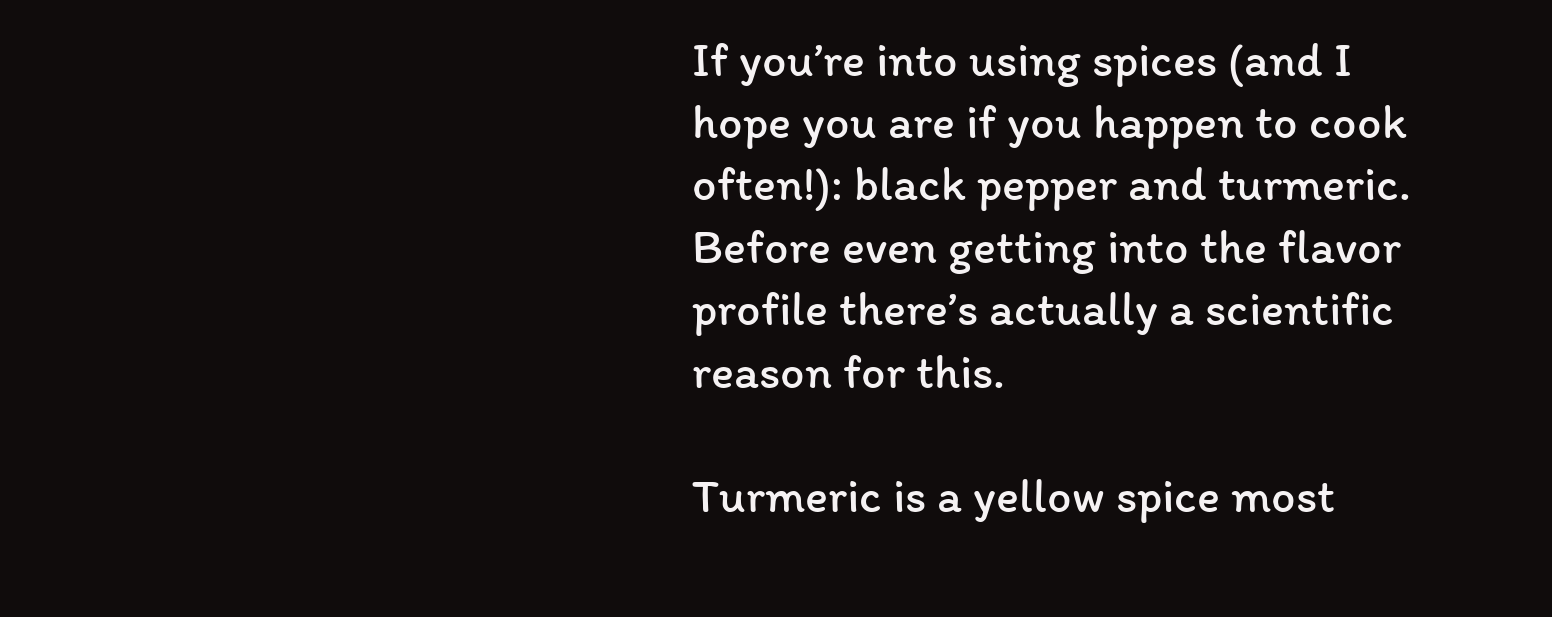If you’re into using spices (and I hope you are if you happen to cook often!): black pepper and turmeric. Before even getting into the flavor profile there’s actually a scientific reason for this.

Turmeric is a yellow spice most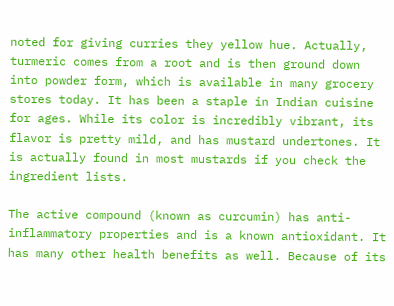noted for giving curries they yellow hue. Actually, turmeric comes from a root and is then ground down into powder form, which is available in many grocery stores today. It has been a staple in Indian cuisine for ages. While its color is incredibly vibrant, its flavor is pretty mild, and has mustard undertones. It is actually found in most mustards if you check the ingredient lists.

The active compound (known as curcumin) has anti-inflammatory properties and is a known antioxidant. It has many other health benefits as well. Because of its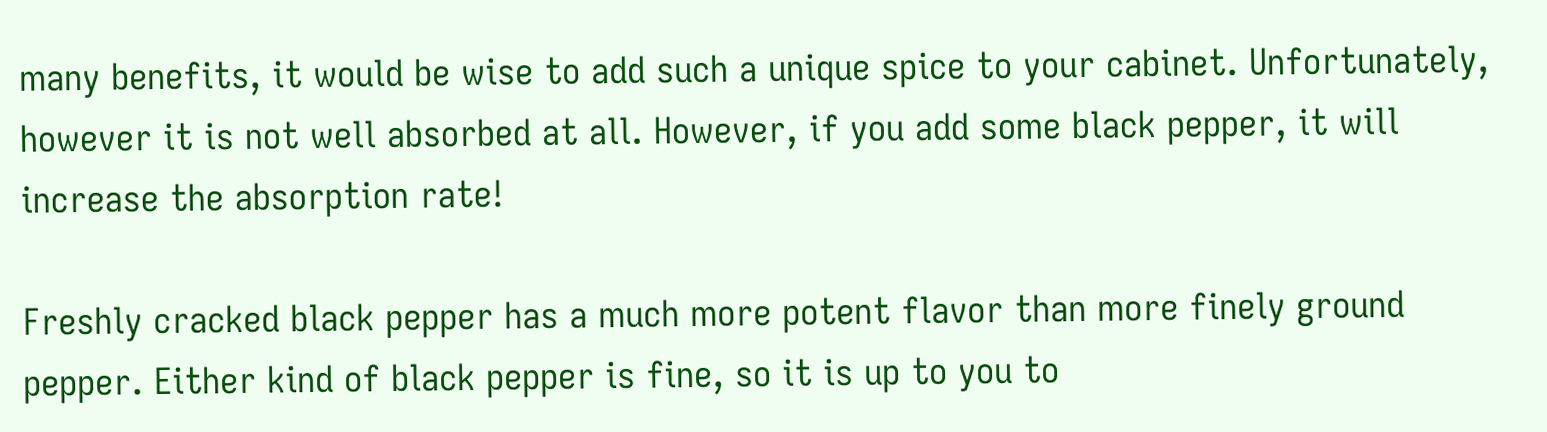many benefits, it would be wise to add such a unique spice to your cabinet. Unfortunately, however it is not well absorbed at all. However, if you add some black pepper, it will increase the absorption rate!

Freshly cracked black pepper has a much more potent flavor than more finely ground pepper. Either kind of black pepper is fine, so it is up to you to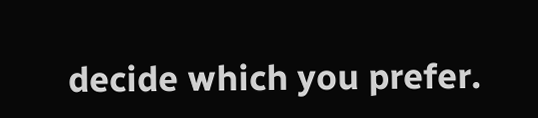decide which you prefer.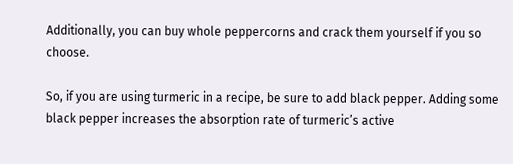Additionally, you can buy whole peppercorns and crack them yourself if you so choose.

So, if you are using turmeric in a recipe, be sure to add black pepper. Adding some black pepper increases the absorption rate of turmeric’s active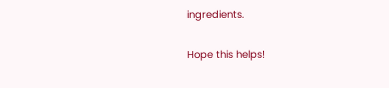ingredients.

Hope this helps!